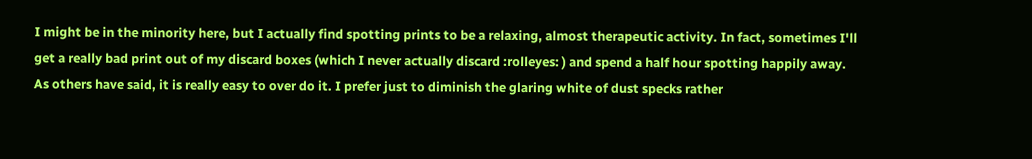I might be in the minority here, but I actually find spotting prints to be a relaxing, almost therapeutic activity. In fact, sometimes I'll get a really bad print out of my discard boxes (which I never actually discard :rolleyes: ) and spend a half hour spotting happily away. As others have said, it is really easy to over do it. I prefer just to diminish the glaring white of dust specks rather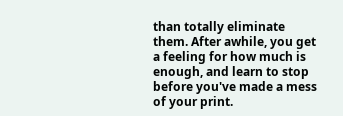than totally eliminate them. After awhile, you get a feeling for how much is enough, and learn to stop before you've made a mess of your print.